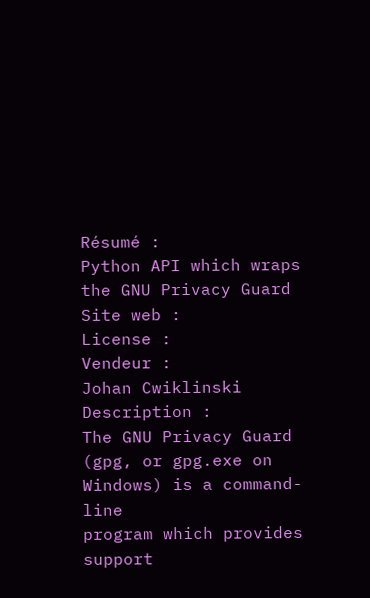Résumé :
Python API which wraps the GNU Privacy Guard
Site web :
License :
Vendeur :
Johan Cwiklinski
Description :
The GNU Privacy Guard (gpg, or gpg.exe on Windows) is a command-line
program which provides support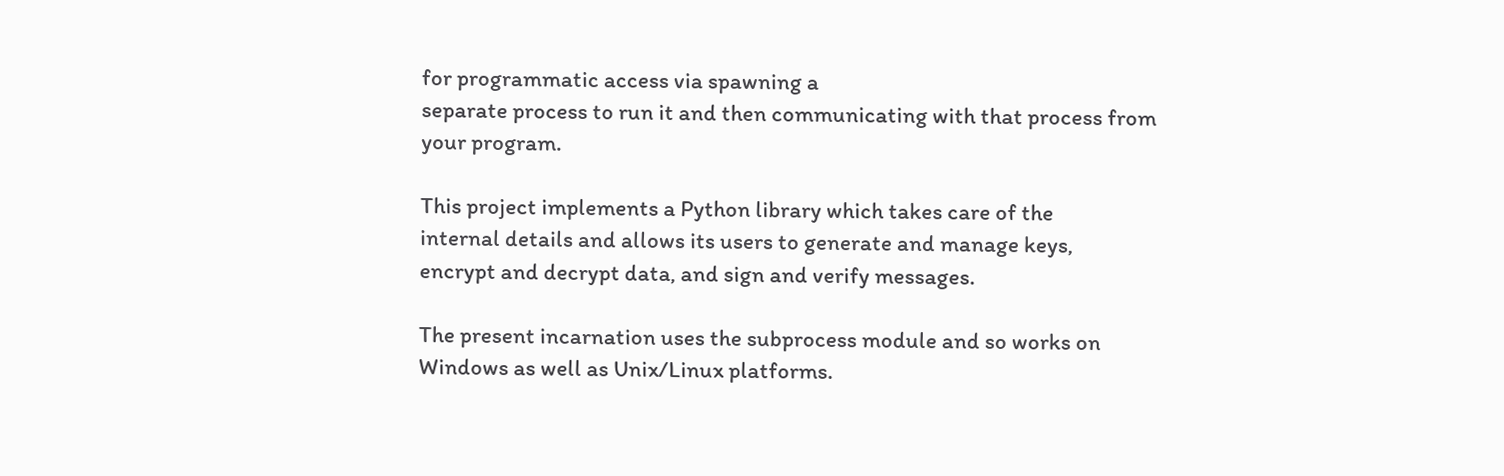for programmatic access via spawning a
separate process to run it and then communicating with that process from
your program.

This project implements a Python library which takes care of the
internal details and allows its users to generate and manage keys,
encrypt and decrypt data, and sign and verify messages.

The present incarnation uses the subprocess module and so works on
Windows as well as Unix/Linux platforms.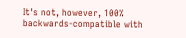It's not, however, 100%
backwards-compatible with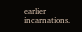earlier incarnations.